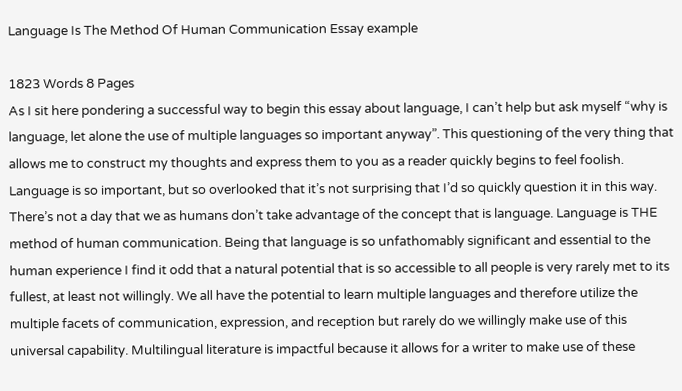Language Is The Method Of Human Communication Essay example

1823 Words 8 Pages
As I sit here pondering a successful way to begin this essay about language, I can’t help but ask myself “why is language, let alone the use of multiple languages so important anyway”. This questioning of the very thing that allows me to construct my thoughts and express them to you as a reader quickly begins to feel foolish. Language is so important, but so overlooked that it’s not surprising that I’d so quickly question it in this way. There’s not a day that we as humans don’t take advantage of the concept that is language. Language is THE method of human communication. Being that language is so unfathomably significant and essential to the human experience I find it odd that a natural potential that is so accessible to all people is very rarely met to its fullest, at least not willingly. We all have the potential to learn multiple languages and therefore utilize the multiple facets of communication, expression, and reception but rarely do we willingly make use of this universal capability. Multilingual literature is impactful because it allows for a writer to make use of these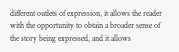different outlets of expression, it allows the reader with the opportunity to obtain a broader sense of the story being expressed, and it allows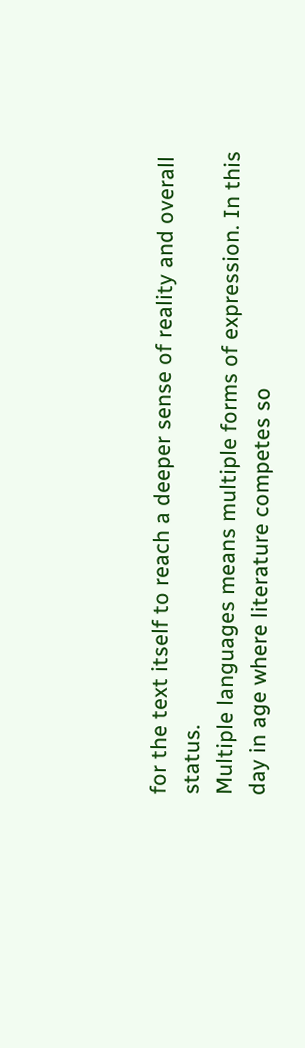for the text itself to reach a deeper sense of reality and overall status.
Multiple languages means multiple forms of expression. In this day in age where literature competes so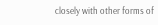closely with other forms of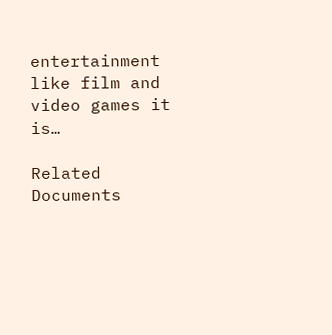entertainment like film and video games it is…

Related Documents